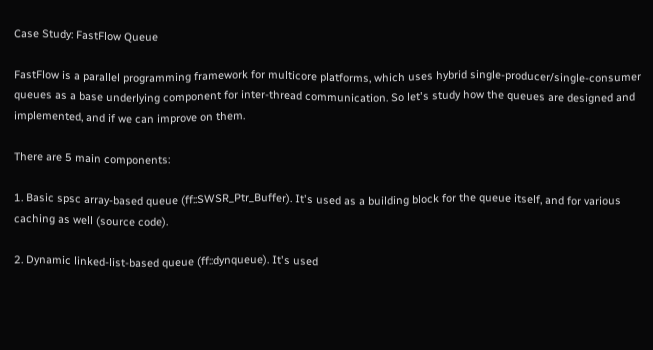Case Study: FastFlow Queue

FastFlow is a parallel programming framework for multicore platforms, which uses hybrid single-producer/single-consumer queues as a base underlying component for inter-thread communication. So let's study how the queues are designed and implemented, and if we can improve on them.

There are 5 main components:

1. Basic spsc array-based queue (ff::SWSR_Ptr_Buffer). It's used as a building block for the queue itself, and for various caching as well (source code).

2. Dynamic linked-list-based queue (ff::dynqueue). It's used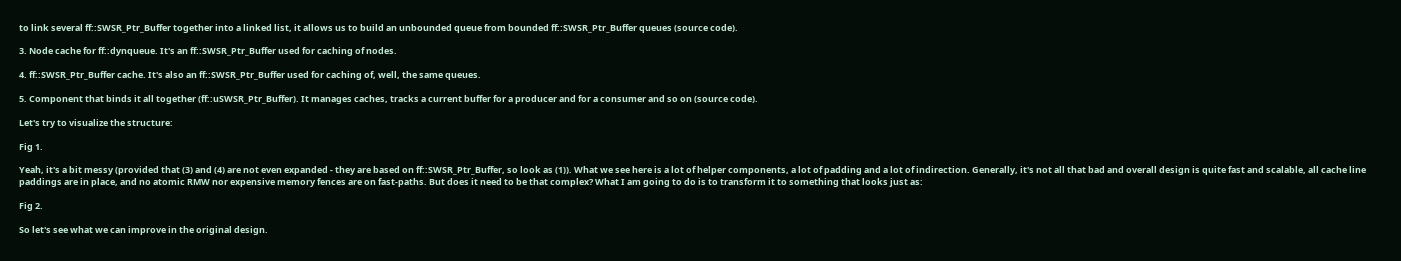to link several ff::SWSR_Ptr_Buffer together into a linked list, it allows us to build an unbounded queue from bounded ff::SWSR_Ptr_Buffer queues (source code).

3. Node cache for ff::dynqueue. It's an ff::SWSR_Ptr_Buffer used for caching of nodes.

4. ff::SWSR_Ptr_Buffer cache. It's also an ff::SWSR_Ptr_Buffer used for caching of, well, the same queues.

5. Component that binds it all together (ff::uSWSR_Ptr_Buffer). It manages caches, tracks a current buffer for a producer and for a consumer and so on (source code).

Let's try to visualize the structure:

Fig 1.

Yeah, it's a bit messy (provided that (3) and (4) are not even expanded - they are based on ff::SWSR_Ptr_Buffer, so look as (1)). What we see here is a lot of helper components, a lot of padding and a lot of indirection. Generally, it's not all that bad and overall design is quite fast and scalable, all cache line paddings are in place, and no atomic RMW nor expensive memory fences are on fast-paths. But does it need to be that complex? What I am going to do is to transform it to something that looks just as:

Fig 2.

So let's see what we can improve in the original design.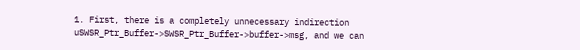1. First, there is a completely unnecessary indirection uSWSR_Ptr_Buffer->SWSR_Ptr_Buffer->buffer->msg, and we can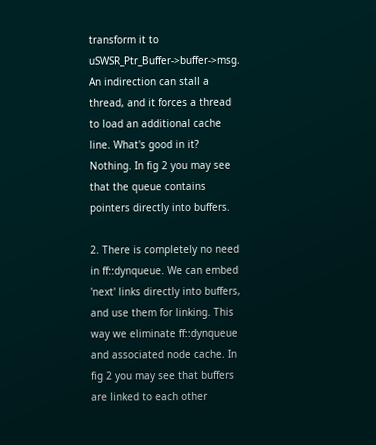transform it to uSWSR_Ptr_Buffer->buffer->msg. An indirection can stall a thread, and it forces a thread to load an additional cache line. What's good in it? Nothing. In fig 2 you may see that the queue contains pointers directly into buffers.

2. There is completely no need in ff::dynqueue. We can embed 'next' links directly into buffers, and use them for linking. This way we eliminate ff::dynqueue and associated node cache. In fig 2 you may see that buffers are linked to each other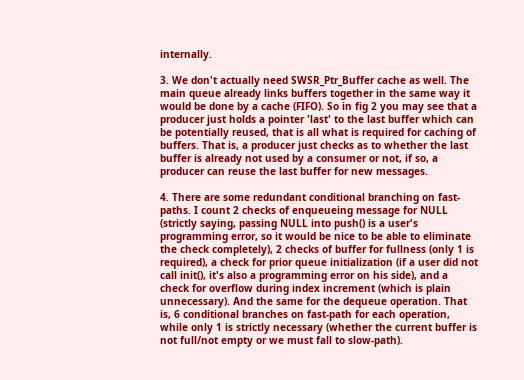internally.

3. We don't actually need SWSR_Ptr_Buffer cache as well. The main queue already links buffers together in the same way it would be done by a cache (FIFO). So in fig 2 you may see that a producer just holds a pointer 'last' to the last buffer which can be potentially reused, that is all what is required for caching of buffers. That is, a producer just checks as to whether the last buffer is already not used by a consumer or not, if so, a producer can reuse the last buffer for new messages.

4. There are some redundant conditional branching on fast-paths. I count 2 checks of enqueueing message for NULL (strictly saying, passing NULL into push() is a user's programming error, so it would be nice to be able to eliminate the check completely), 2 checks of buffer for fullness (only 1 is required), a check for prior queue initialization (if a user did not call init(), it's also a programming error on his side), and a check for overflow during index increment (which is plain unnecessary). And the same for the dequeue operation. That is, 6 conditional branches on fast-path for each operation, while only 1 is strictly necessary (whether the current buffer is not full/not empty or we must fall to slow-path).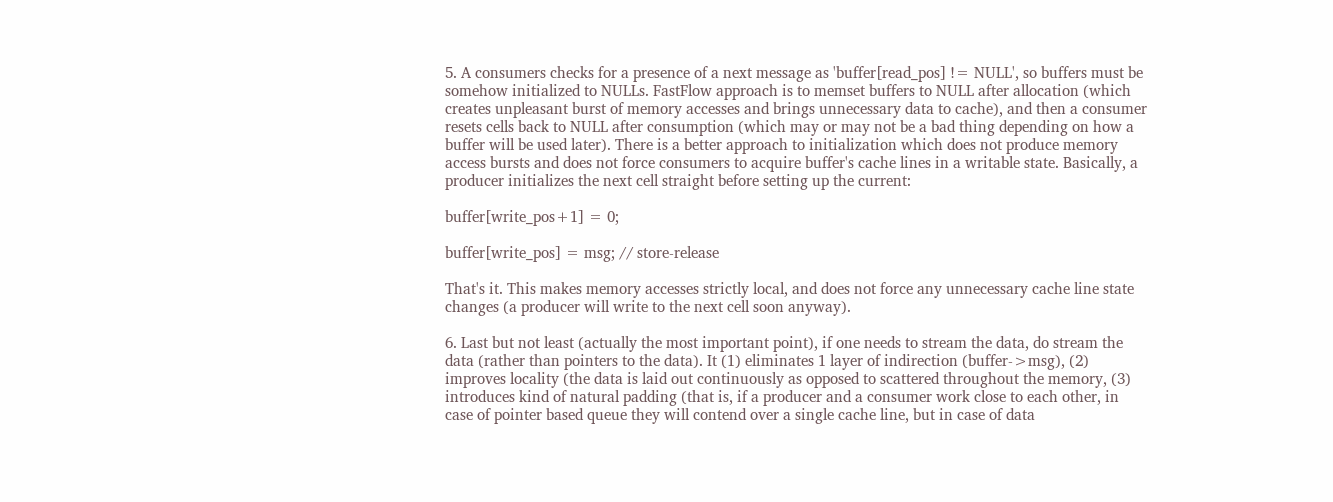5. A consumers checks for a presence of a next message as 'buffer[read_pos] != NULL', so buffers must be somehow initialized to NULLs. FastFlow approach is to memset buffers to NULL after allocation (which creates unpleasant burst of memory accesses and brings unnecessary data to cache), and then a consumer resets cells back to NULL after consumption (which may or may not be a bad thing depending on how a buffer will be used later). There is a better approach to initialization which does not produce memory access bursts and does not force consumers to acquire buffer's cache lines in a writable state. Basically, a producer initializes the next cell straight before setting up the current:

buffer[write_pos+1] = 0;

buffer[write_pos] = msg; // store-release

That's it. This makes memory accesses strictly local, and does not force any unnecessary cache line state changes (a producer will write to the next cell soon anyway).

6. Last but not least (actually the most important point), if one needs to stream the data, do stream the data (rather than pointers to the data). It (1) eliminates 1 layer of indirection (buffer->msg), (2) improves locality (the data is laid out continuously as opposed to scattered throughout the memory, (3) introduces kind of natural padding (that is, if a producer and a consumer work close to each other, in case of pointer based queue they will contend over a single cache line, but in case of data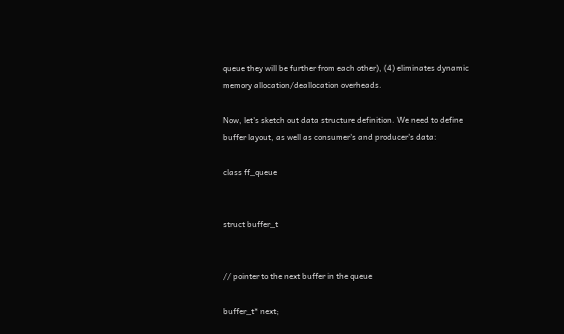queue they will be further from each other), (4) eliminates dynamic memory allocation/deallocation overheads.

Now, let's sketch out data structure definition. We need to define buffer layout, as well as consumer's and producer's data:

class ff_queue


struct buffer_t


// pointer to the next buffer in the queue

buffer_t* next;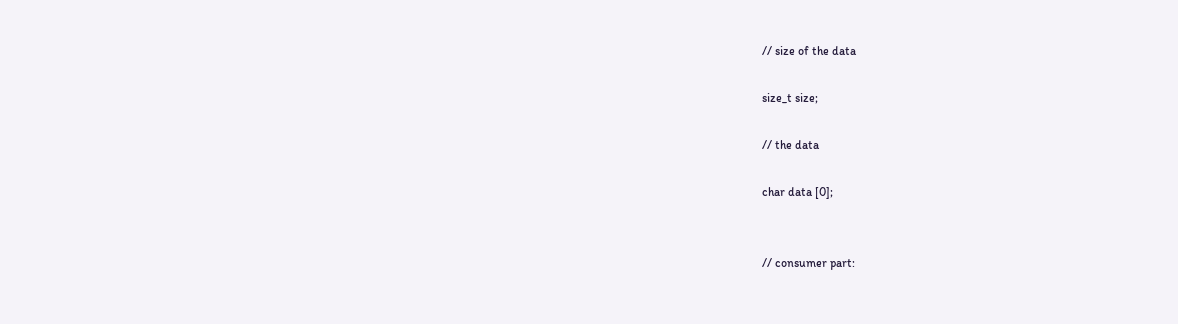// size of the data

size_t size;

// the data

char data [0];


// consumer part: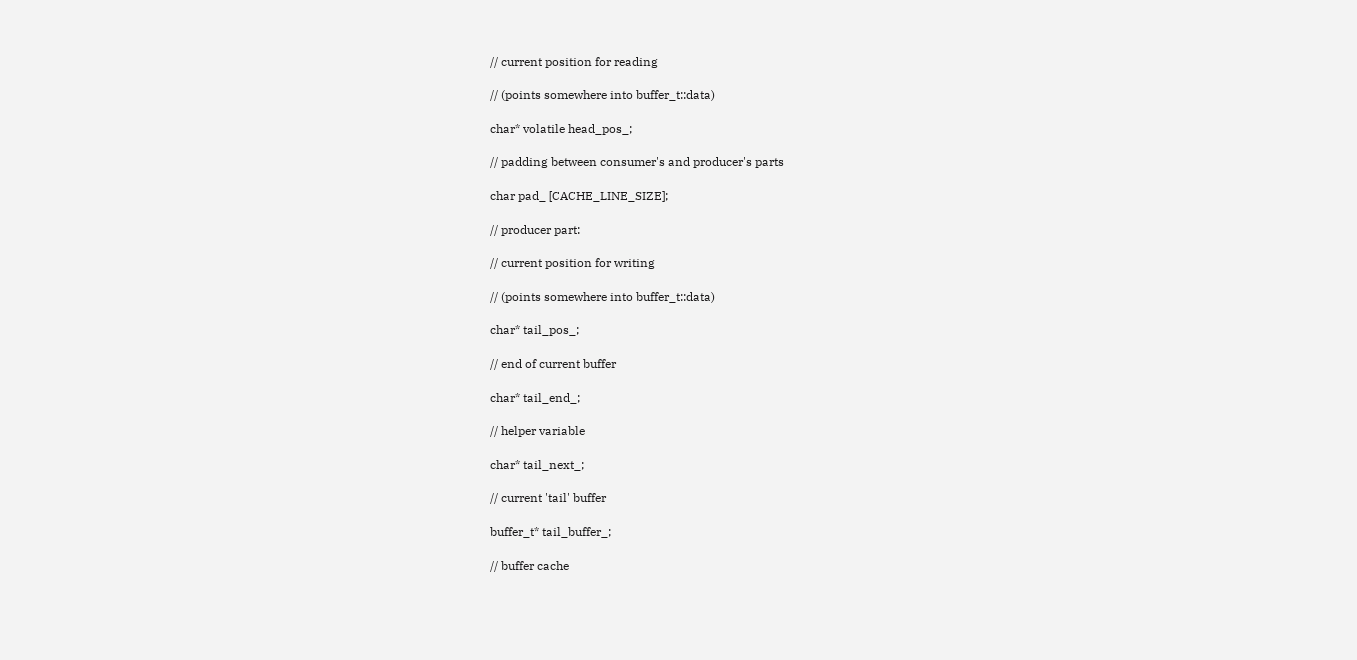// current position for reading

// (points somewhere into buffer_t::data)

char* volatile head_pos_;

// padding between consumer's and producer's parts

char pad_ [CACHE_LINE_SIZE];

// producer part:

// current position for writing

// (points somewhere into buffer_t::data)

char* tail_pos_;

// end of current buffer

char* tail_end_;

// helper variable

char* tail_next_;

// current 'tail' buffer

buffer_t* tail_buffer_;

// buffer cache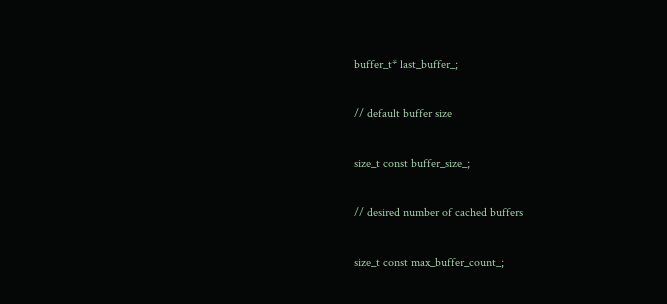buffer_t* last_buffer_;

// default buffer size

size_t const buffer_size_;

// desired number of cached buffers

size_t const max_buffer_count_;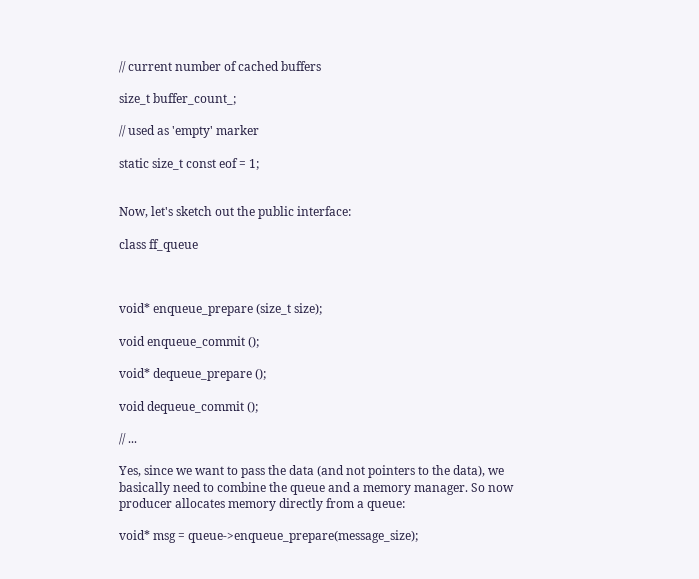// current number of cached buffers

size_t buffer_count_;

// used as 'empty' marker

static size_t const eof = 1;


Now, let's sketch out the public interface:

class ff_queue



void* enqueue_prepare (size_t size);

void enqueue_commit ();

void* dequeue_prepare ();

void dequeue_commit ();

// ...

Yes, since we want to pass the data (and not pointers to the data), we basically need to combine the queue and a memory manager. So now producer allocates memory directly from a queue:

void* msg = queue->enqueue_prepare(message_size);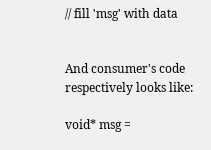// fill 'msg' with data


And consumer's code respectively looks like:

void* msg =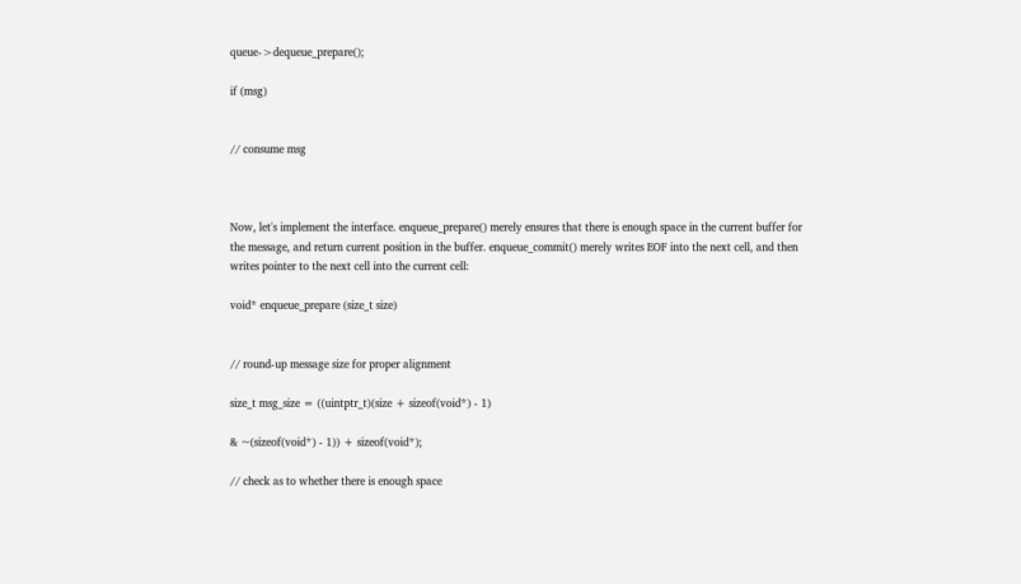queue->dequeue_prepare();

if (msg)


// consume msg



Now, let's implement the interface. enqueue_prepare() merely ensures that there is enough space in the current buffer for the message, and return current position in the buffer. enqueue_commit() merely writes EOF into the next cell, and then writes pointer to the next cell into the current cell:

void* enqueue_prepare (size_t size)


// round-up message size for proper alignment

size_t msg_size = ((uintptr_t)(size + sizeof(void*) - 1)

& ~(sizeof(void*) - 1)) + sizeof(void*);

// check as to whether there is enough space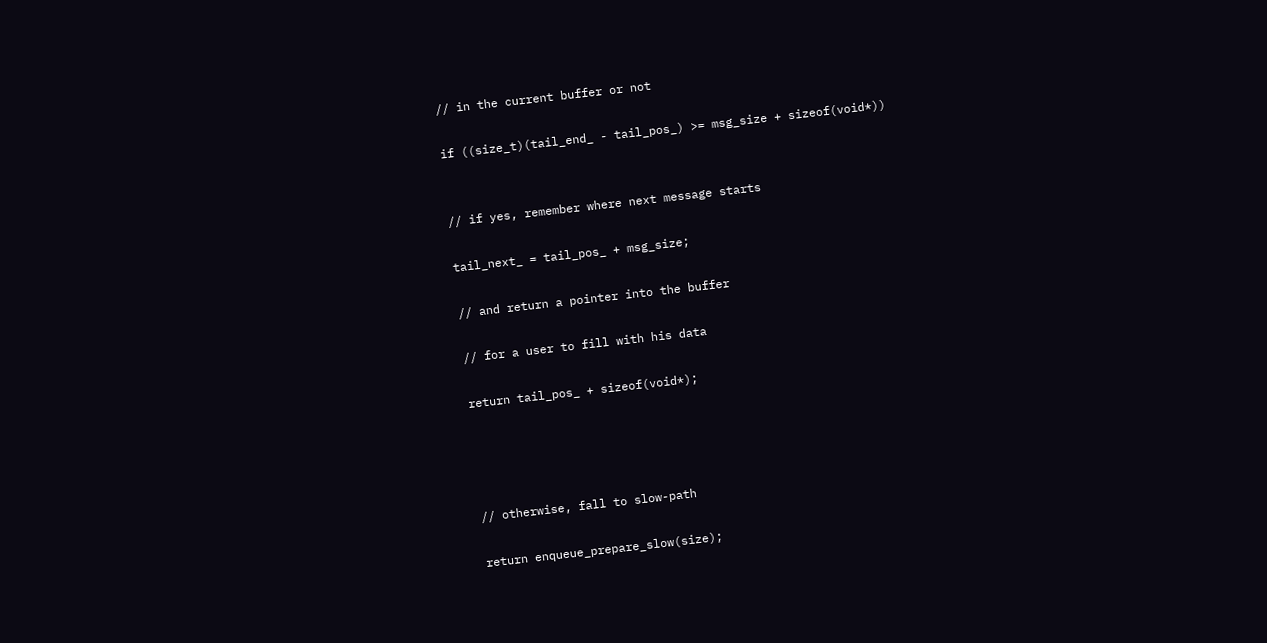// in the current buffer or not

if ((size_t)(tail_end_ - tail_pos_) >= msg_size + sizeof(void*))


// if yes, remember where next message starts

tail_next_ = tail_pos_ + msg_size;

// and return a pointer into the buffer

// for a user to fill with his data

return tail_pos_ + sizeof(void*);




// otherwise, fall to slow-path

return enqueue_prepare_slow(size);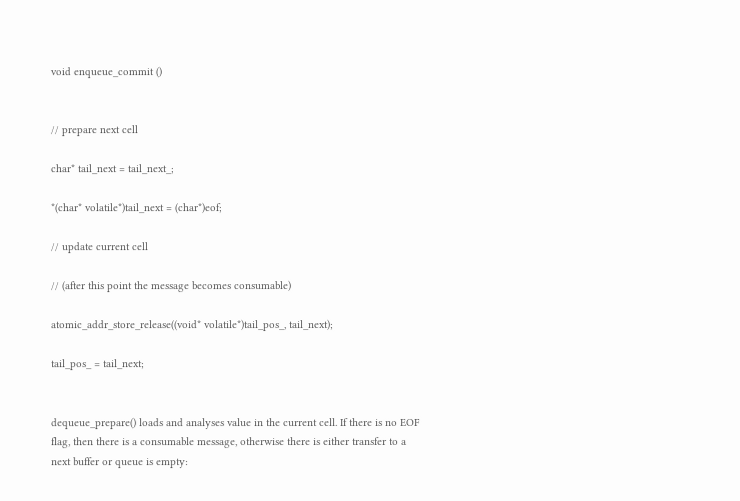void enqueue_commit ()


// prepare next cell

char* tail_next = tail_next_;

*(char* volatile*)tail_next = (char*)eof;

// update current cell

// (after this point the message becomes consumable)

atomic_addr_store_release((void* volatile*)tail_pos_, tail_next);

tail_pos_ = tail_next;


dequeue_prepare() loads and analyses value in the current cell. If there is no EOF flag, then there is a consumable message, otherwise there is either transfer to a next buffer or queue is empty: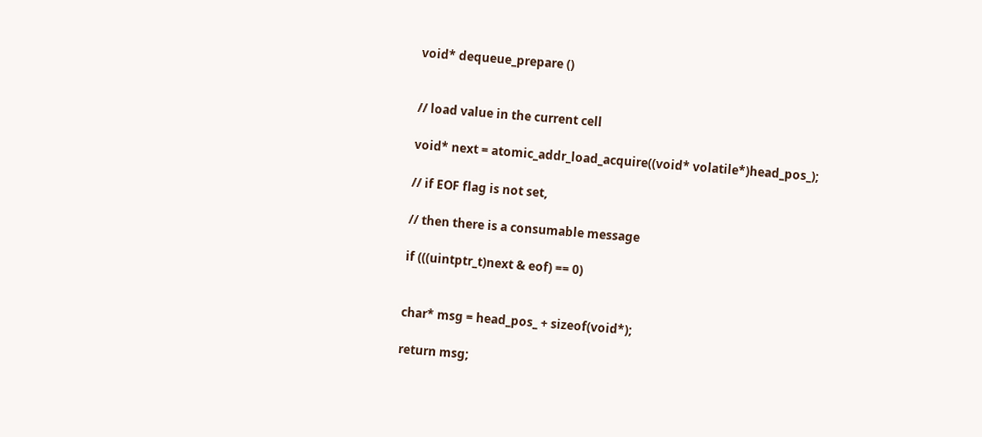void* dequeue_prepare ()


// load value in the current cell

void* next = atomic_addr_load_acquire((void* volatile*)head_pos_);

// if EOF flag is not set,

// then there is a consumable message

if (((uintptr_t)next & eof) == 0)


char* msg = head_pos_ + sizeof(void*);

return msg;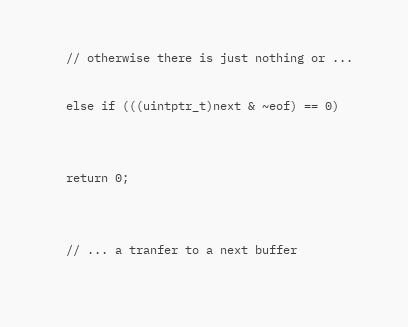// otherwise there is just nothing or ...

else if (((uintptr_t)next & ~eof) == 0)


return 0;


// ... a tranfer to a next buffer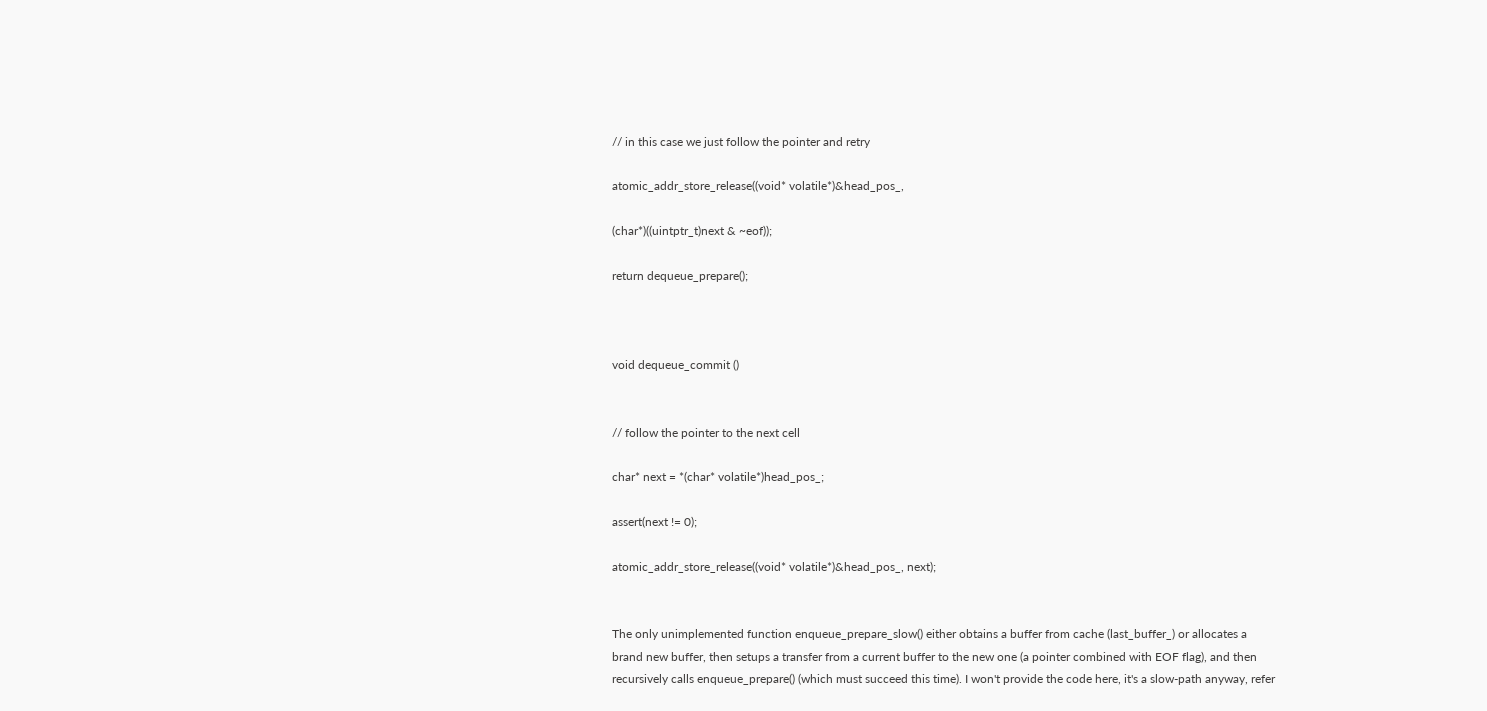// in this case we just follow the pointer and retry

atomic_addr_store_release((void* volatile*)&head_pos_,

(char*)((uintptr_t)next & ~eof));

return dequeue_prepare();



void dequeue_commit ()


// follow the pointer to the next cell

char* next = *(char* volatile*)head_pos_;

assert(next != 0);

atomic_addr_store_release((void* volatile*)&head_pos_, next);


The only unimplemented function enqueue_prepare_slow() either obtains a buffer from cache (last_buffer_) or allocates a brand new buffer, then setups a transfer from a current buffer to the new one (a pointer combined with EOF flag), and then recursively calls enqueue_prepare() (which must succeed this time). I won't provide the code here, it's a slow-path anyway, refer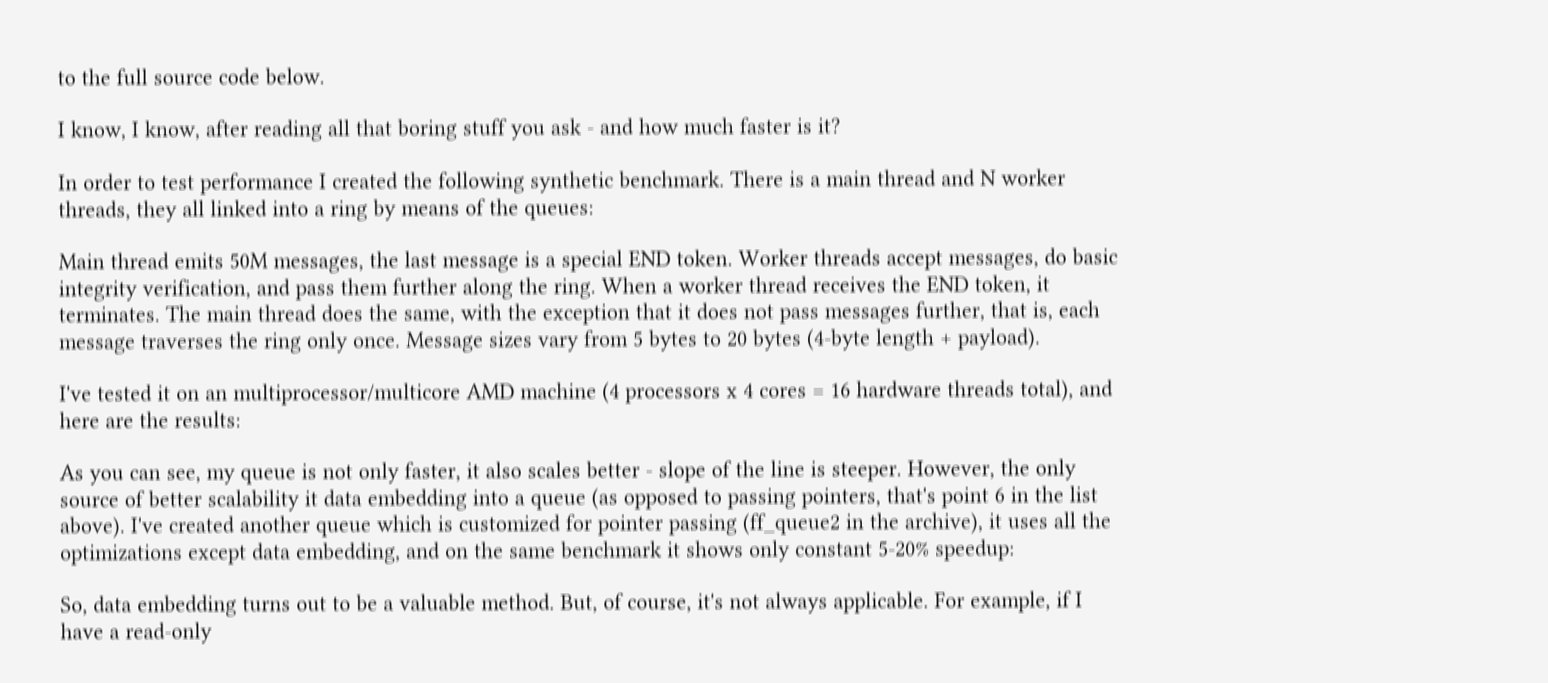to the full source code below.

I know, I know, after reading all that boring stuff you ask - and how much faster is it?

In order to test performance I created the following synthetic benchmark. There is a main thread and N worker threads, they all linked into a ring by means of the queues:

Main thread emits 50M messages, the last message is a special END token. Worker threads accept messages, do basic integrity verification, and pass them further along the ring. When a worker thread receives the END token, it terminates. The main thread does the same, with the exception that it does not pass messages further, that is, each message traverses the ring only once. Message sizes vary from 5 bytes to 20 bytes (4-byte length + payload).

I've tested it on an multiprocessor/multicore AMD machine (4 processors x 4 cores = 16 hardware threads total), and here are the results:

As you can see, my queue is not only faster, it also scales better - slope of the line is steeper. However, the only source of better scalability it data embedding into a queue (as opposed to passing pointers, that's point 6 in the list above). I've created another queue which is customized for pointer passing (ff_queue2 in the archive), it uses all the optimizations except data embedding, and on the same benchmark it shows only constant 5-20% speedup:

So, data embedding turns out to be a valuable method. But, of course, it's not always applicable. For example, if I have a read-only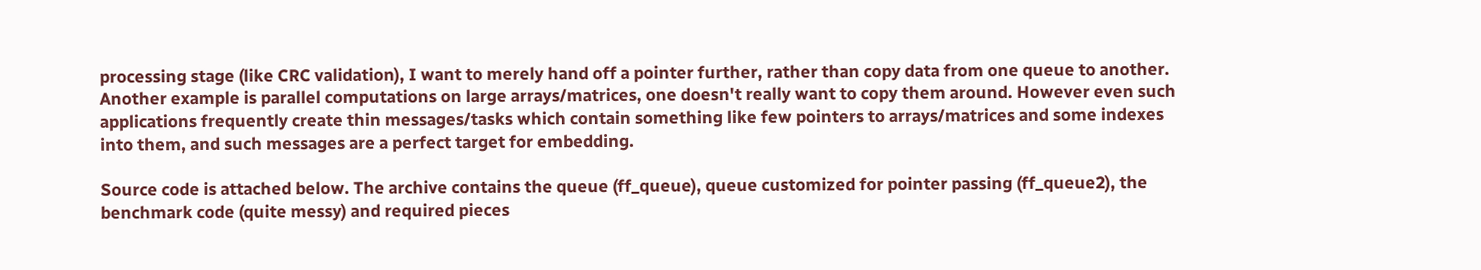processing stage (like CRC validation), I want to merely hand off a pointer further, rather than copy data from one queue to another. Another example is parallel computations on large arrays/matrices, one doesn't really want to copy them around. However even such applications frequently create thin messages/tasks which contain something like few pointers to arrays/matrices and some indexes into them, and such messages are a perfect target for embedding.

Source code is attached below. The archive contains the queue (ff_queue), queue customized for pointer passing (ff_queue2), the benchmark code (quite messy) and required pieces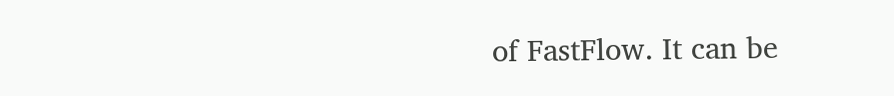of FastFlow. It can be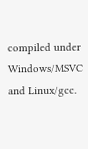compiled under Windows/MSVC and Linux/gcc.